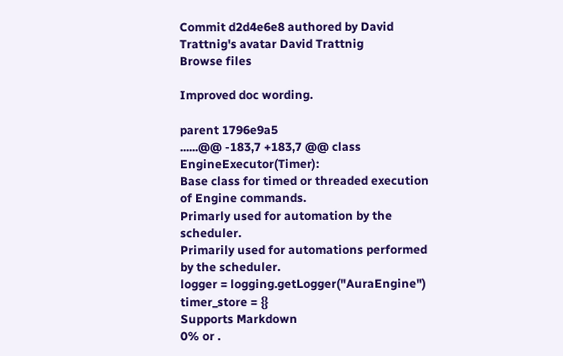Commit d2d4e6e8 authored by David Trattnig's avatar David Trattnig
Browse files

Improved doc wording.

parent 1796e9a5
......@@ -183,7 +183,7 @@ class EngineExecutor(Timer):
Base class for timed or threaded execution of Engine commands.
Primarly used for automation by the scheduler.
Primarily used for automations performed by the scheduler.
logger = logging.getLogger("AuraEngine")
timer_store = {}
Supports Markdown
0% or .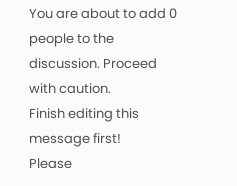You are about to add 0 people to the discussion. Proceed with caution.
Finish editing this message first!
Please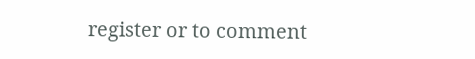register or to comment